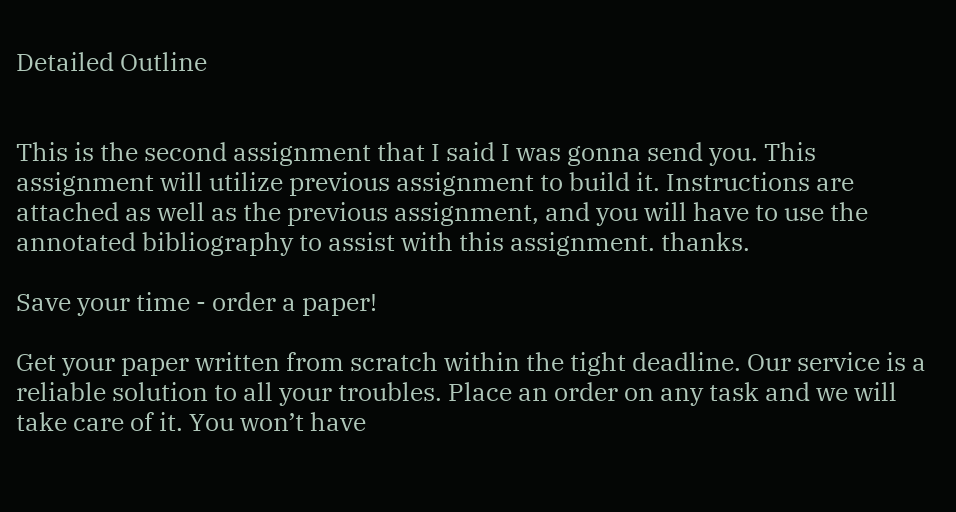Detailed Outline


This is the second assignment that I said I was gonna send you. This assignment will utilize previous assignment to build it. Instructions are attached as well as the previous assignment, and you will have to use the annotated bibliography to assist with this assignment. thanks.

Save your time - order a paper!

Get your paper written from scratch within the tight deadline. Our service is a reliable solution to all your troubles. Place an order on any task and we will take care of it. You won’t have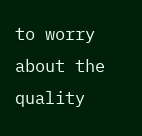to worry about the quality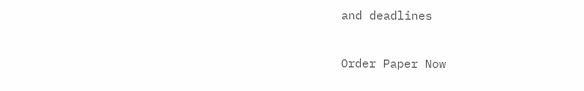and deadlines

Order Paper Now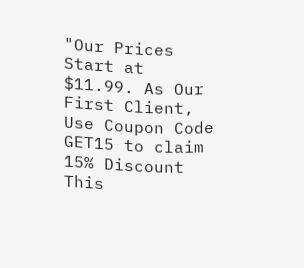"Our Prices Start at $11.99. As Our First Client, Use Coupon Code GET15 to claim 15% Discount This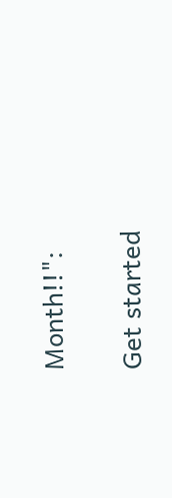Month!!":

Get started